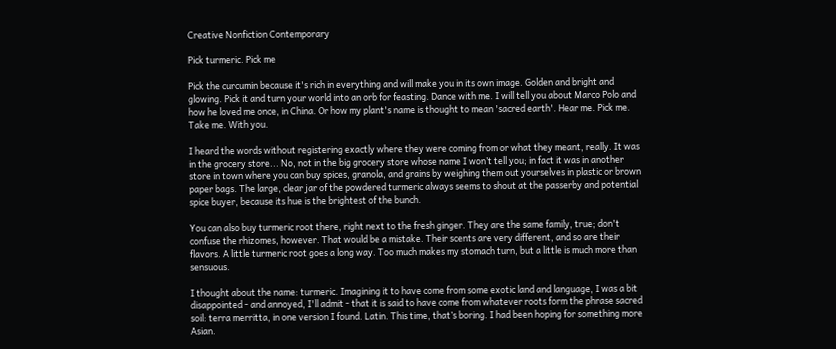Creative Nonfiction Contemporary

Pick turmeric. Pick me

Pick the curcumin because it's rich in everything and will make you in its own image. Golden and bright and glowing. Pick it and turn your world into an orb for feasting. Dance with me. I will tell you about Marco Polo and how he loved me once, in China. Or how my plant's name is thought to mean 'sacred earth'. Hear me. Pick me. Take me. With you.

I heard the words without registering exactly where they were coming from or what they meant, really. It was in the grocery store... No, not in the big grocery store whose name I won’t tell you; in fact it was in another store in town where you can buy spices, granola, and grains by weighing them out yourselves in plastic or brown paper bags. The large, clear jar of the powdered turmeric always seems to shout at the passerby and potential spice buyer, because its hue is the brightest of the bunch.

You can also buy turmeric root there, right next to the fresh ginger. They are the same family, true; don't confuse the rhizomes, however. That would be a mistake. Their scents are very different, and so are their flavors. A little turmeric root goes a long way. Too much makes my stomach turn, but a little is much more than sensuous.

I thought about the name: turmeric. Imagining it to have come from some exotic land and language, I was a bit disappointed - and annoyed, I'll admit - that it is said to have come from whatever roots form the phrase sacred soil: terra merritta, in one version I found. Latin. This time, that’s boring. I had been hoping for something more Asian.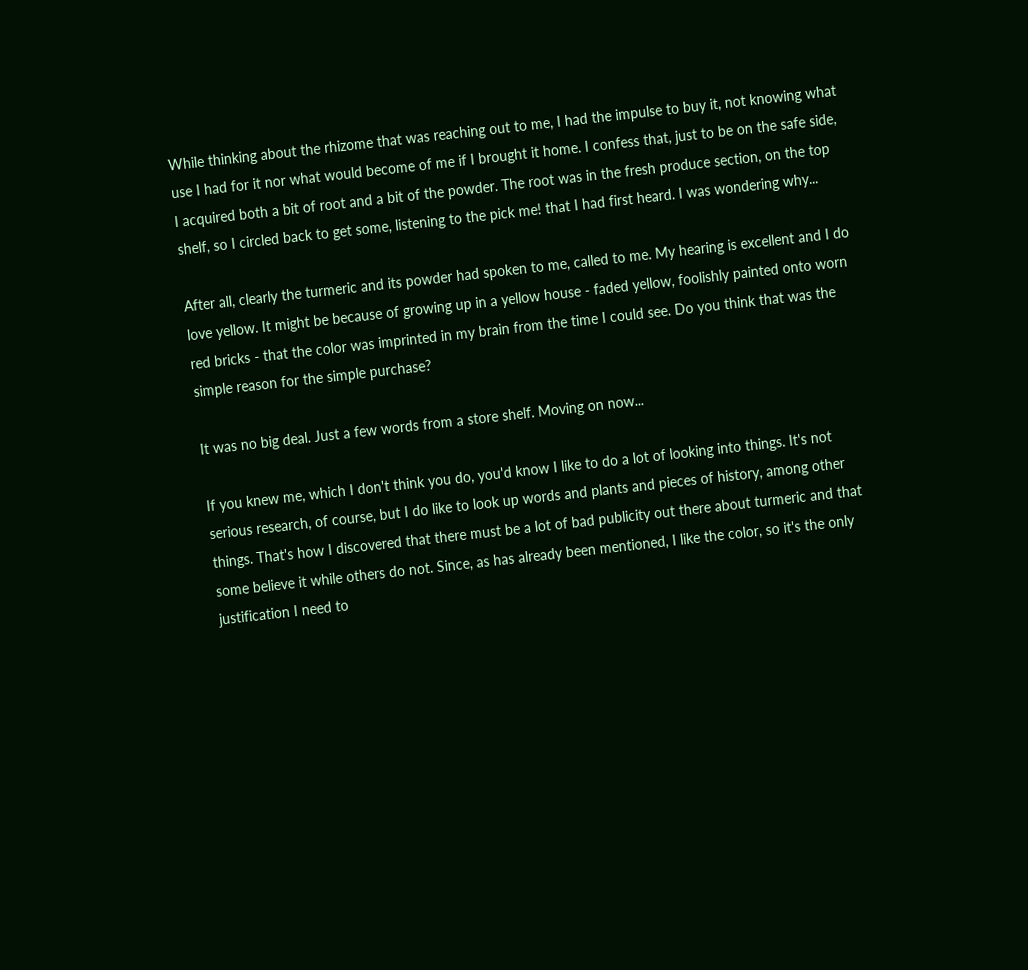While thinking about the rhizome that was reaching out to me, I had the impulse to buy it, not knowing what use I had for it nor what would become of me if I brought it home. I confess that, just to be on the safe side, I acquired both a bit of root and a bit of the powder. The root was in the fresh produce section, on the top shelf, so I circled back to get some, listening to the pick me! that I had first heard. I was wondering why...

After all, clearly the turmeric and its powder had spoken to me, called to me. My hearing is excellent and I do love yellow. It might be because of growing up in a yellow house - faded yellow, foolishly painted onto worn red bricks - that the color was imprinted in my brain from the time I could see. Do you think that was the simple reason for the simple purchase?

It was no big deal. Just a few words from a store shelf. Moving on now...

If you knew me, which I don't think you do, you'd know I like to do a lot of looking into things. It's not serious research, of course, but I do like to look up words and plants and pieces of history, among other things. That's how I discovered that there must be a lot of bad publicity out there about turmeric and that some believe it while others do not. Since, as has already been mentioned, I like the color, so it's the only justification I need to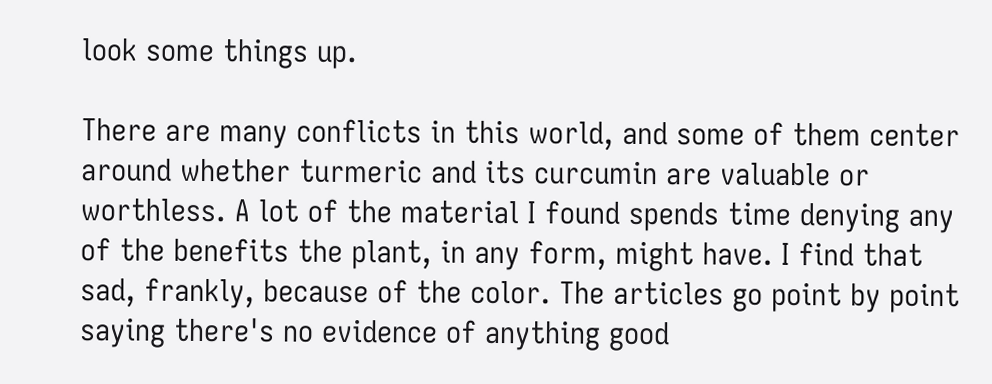look some things up.

There are many conflicts in this world, and some of them center around whether turmeric and its curcumin are valuable or worthless. A lot of the material I found spends time denying any of the benefits the plant, in any form, might have. I find that sad, frankly, because of the color. The articles go point by point saying there's no evidence of anything good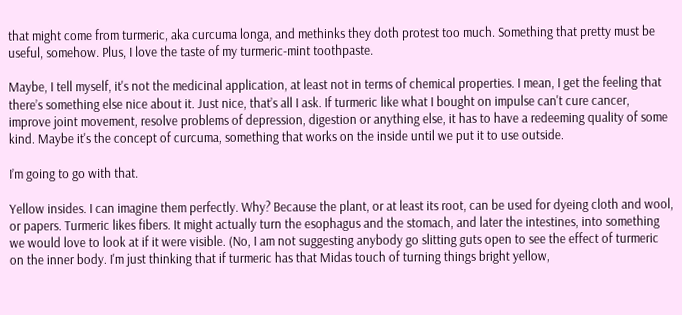that might come from turmeric, aka curcuma longa, and methinks they doth protest too much. Something that pretty must be useful, somehow. Plus, I love the taste of my turmeric-mint toothpaste.

Maybe, I tell myself, it's not the medicinal application, at least not in terms of chemical properties. I mean, I get the feeling that there’s something else nice about it. Just nice, that’s all I ask. If turmeric like what I bought on impulse can't cure cancer, improve joint movement, resolve problems of depression, digestion or anything else, it has to have a redeeming quality of some kind. Maybe it's the concept of curcuma, something that works on the inside until we put it to use outside.

I’m going to go with that.

Yellow insides. I can imagine them perfectly. Why? Because the plant, or at least its root, can be used for dyeing cloth and wool, or papers. Turmeric likes fibers. It might actually turn the esophagus and the stomach, and later the intestines, into something we would love to look at if it were visible. (No, I am not suggesting anybody go slitting guts open to see the effect of turmeric on the inner body. I'm just thinking that if turmeric has that Midas touch of turning things bright yellow,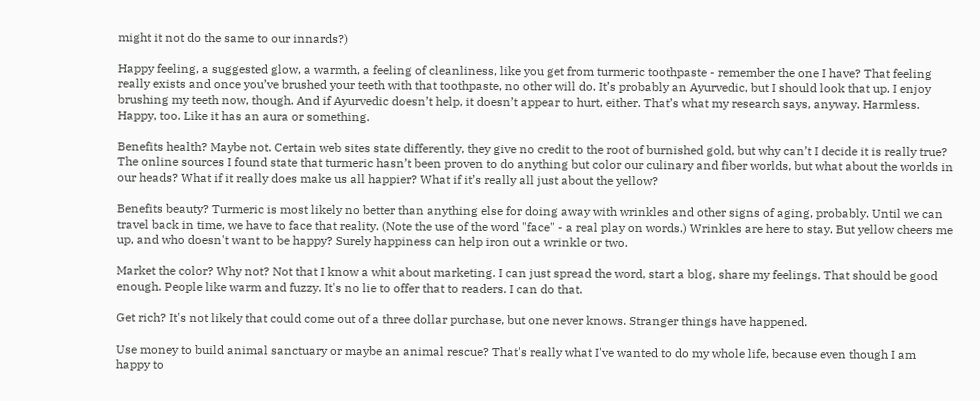might it not do the same to our innards?)

Happy feeling, a suggested glow, a warmth, a feeling of cleanliness, like you get from turmeric toothpaste - remember the one I have? That feeling really exists and once you’ve brushed your teeth with that toothpaste, no other will do. It’s probably an Ayurvedic, but I should look that up. I enjoy brushing my teeth now, though. And if Ayurvedic doesn’t help, it doesn’t appear to hurt, either. That’s what my research says, anyway. Harmless. Happy, too. Like it has an aura or something.

Benefits health? Maybe not. Certain web sites state differently, they give no credit to the root of burnished gold, but why can’t I decide it is really true? The online sources I found state that turmeric hasn’t been proven to do anything but color our culinary and fiber worlds, but what about the worlds in our heads? What if it really does make us all happier? What if it’s really all just about the yellow?

Benefits beauty? Turmeric is most likely no better than anything else for doing away with wrinkles and other signs of aging, probably. Until we can travel back in time, we have to face that reality. (Note the use of the word "face" - a real play on words.) Wrinkles are here to stay. But yellow cheers me up, and who doesn't want to be happy? Surely happiness can help iron out a wrinkle or two.

Market the color? Why not? Not that I know a whit about marketing. I can just spread the word, start a blog, share my feelings. That should be good enough. People like warm and fuzzy. It's no lie to offer that to readers. I can do that.

Get rich? It's not likely that could come out of a three dollar purchase, but one never knows. Stranger things have happened.

Use money to build animal sanctuary or maybe an animal rescue? That's really what I've wanted to do my whole life, because even though I am happy to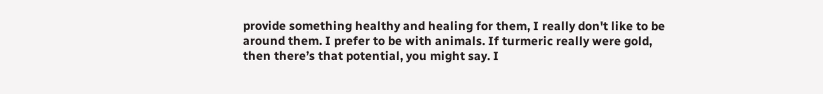provide something healthy and healing for them, I really don't like to be around them. I prefer to be with animals. If turmeric really were gold, then there’s that potential, you might say. I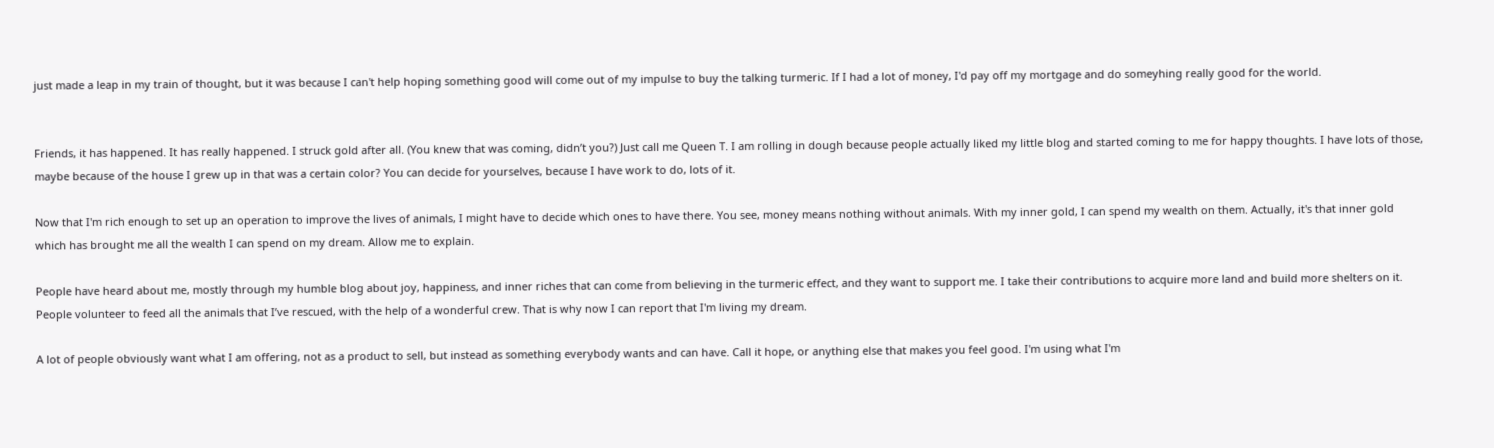just made a leap in my train of thought, but it was because I can't help hoping something good will come out of my impulse to buy the talking turmeric. If I had a lot of money, I'd pay off my mortgage and do someyhing really good for the world.


Friends, it has happened. It has really happened. I struck gold after all. (You knew that was coming, didn’t you?) Just call me Queen T. I am rolling in dough because people actually liked my little blog and started coming to me for happy thoughts. I have lots of those, maybe because of the house I grew up in that was a certain color? You can decide for yourselves, because I have work to do, lots of it.

Now that I'm rich enough to set up an operation to improve the lives of animals, I might have to decide which ones to have there. You see, money means nothing without animals. With my inner gold, I can spend my wealth on them. Actually, it's that inner gold which has brought me all the wealth I can spend on my dream. Allow me to explain.

People have heard about me, mostly through my humble blog about joy, happiness, and inner riches that can come from believing in the turmeric effect, and they want to support me. I take their contributions to acquire more land and build more shelters on it. People volunteer to feed all the animals that I’ve rescued, with the help of a wonderful crew. That is why now I can report that I'm living my dream.

A lot of people obviously want what I am offering, not as a product to sell, but instead as something everybody wants and can have. Call it hope, or anything else that makes you feel good. I'm using what I'm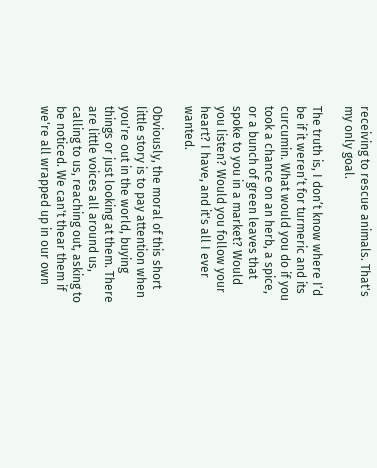receiving to rescue animals. That's my only goal.

The truth is, I don’t know where I’d be if it weren’t for turmeric and its curcumin. What would you do if you took a chance on an herb, a spice, or a bunch of green leaves that spoke to you in a market? Would you listen? Would you follow your heart? I have, and it's all I ever wanted.

Obviously, the moral of this short little story is to pay attention when you're out in the world, buying things or just looking at them. There are little voices all around us, calling to us, reaching out, asking to be noticed. We can't thear them if we're all wrapped up in our own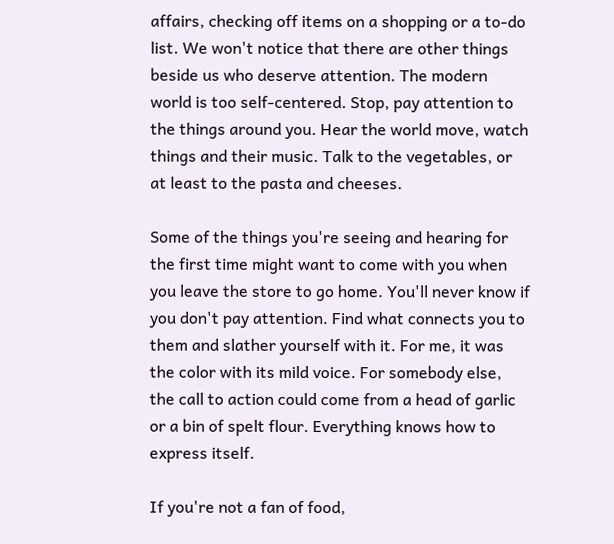affairs, checking off items on a shopping or a to-do list. We won't notice that there are other things beside us who deserve attention. The modern world is too self-centered. Stop, pay attention to the things around you. Hear the world move, watch things and their music. Talk to the vegetables, or at least to the pasta and cheeses.

Some of the things you're seeing and hearing for the first time might want to come with you when you leave the store to go home. You'll never know if you don't pay attention. Find what connects you to them and slather yourself with it. For me, it was the color with its mild voice. For somebody else, the call to action could come from a head of garlic or a bin of spelt flour. Everything knows how to express itself.

If you're not a fan of food,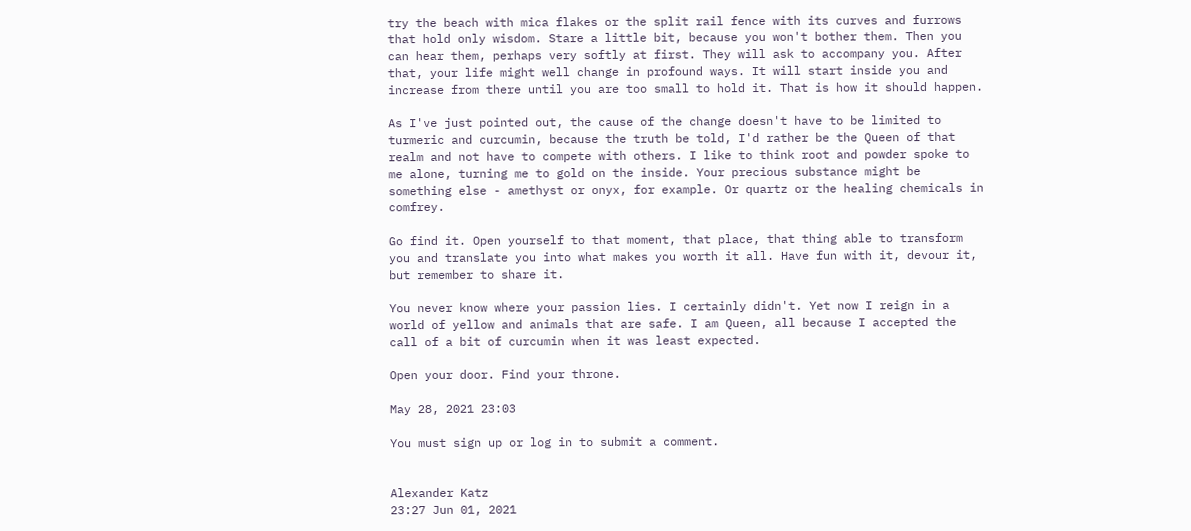try the beach with mica flakes or the split rail fence with its curves and furrows that hold only wisdom. Stare a little bit, because you won't bother them. Then you can hear them, perhaps very softly at first. They will ask to accompany you. After that, your life might well change in profound ways. It will start inside you and increase from there until you are too small to hold it. That is how it should happen.

As I've just pointed out, the cause of the change doesn't have to be limited to turmeric and curcumin, because the truth be told, I'd rather be the Queen of that realm and not have to compete with others. I like to think root and powder spoke to me alone, turning me to gold on the inside. Your precious substance might be something else - amethyst or onyx, for example. Or quartz or the healing chemicals in comfrey.

Go find it. Open yourself to that moment, that place, that thing able to transform you and translate you into what makes you worth it all. Have fun with it, devour it, but remember to share it.

You never know where your passion lies. I certainly didn't. Yet now I reign in a world of yellow and animals that are safe. I am Queen, all because I accepted the call of a bit of curcumin when it was least expected.

Open your door. Find your throne.

May 28, 2021 23:03

You must sign up or log in to submit a comment.


Alexander Katz
23:27 Jun 01, 2021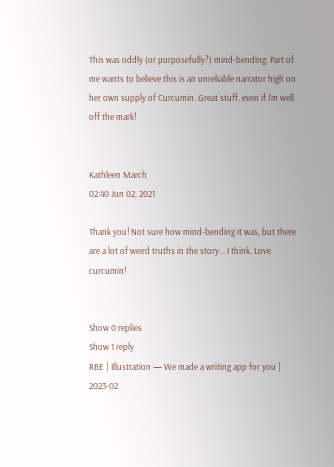This was oddly (or purposefully?) mind-bending. Part of me wants to believe this is an unreliable narrator high on her own supply of Curcumin. Great stuff, even if I'm well off the mark!


Kathleen March
02:40 Jun 02, 2021

Thank you! Not sure how mind-bending it was, but there are a lot of weird truths in the story... I think. Love curcumin!


Show 0 replies
Show 1 reply
RBE | Illustration — We made a writing app for you | 2023-02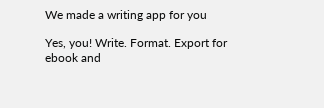We made a writing app for you

Yes, you! Write. Format. Export for ebook and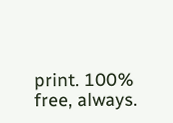print. 100% free, always.